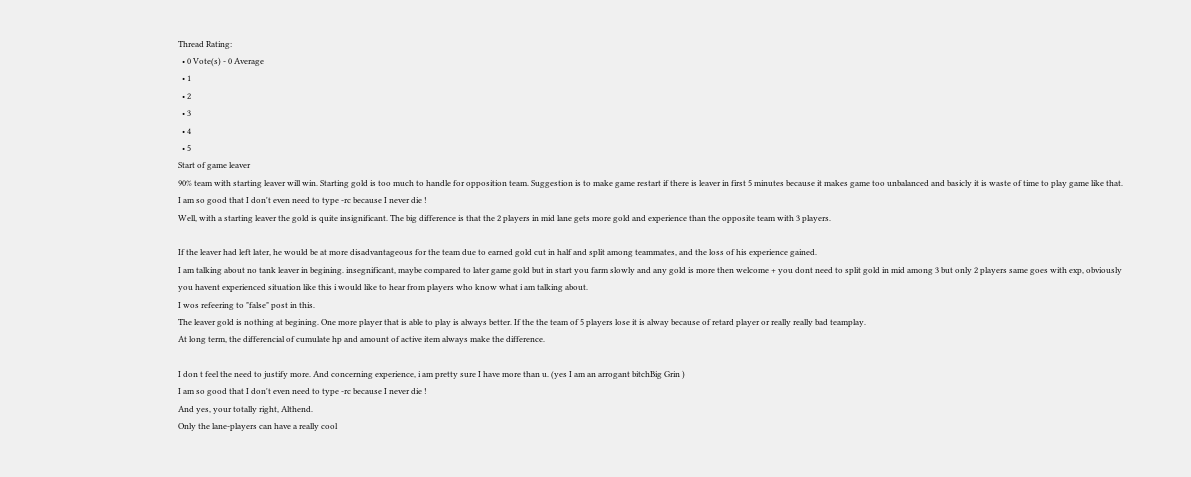Thread Rating:
  • 0 Vote(s) - 0 Average
  • 1
  • 2
  • 3
  • 4
  • 5
Start of game leaver
90% team with starting leaver will win. Starting gold is too much to handle for opposition team. Suggestion is to make game restart if there is leaver in first 5 minutes because it makes game too unbalanced and basicly it is waste of time to play game like that.
I am so good that I don't even need to type -rc because I never die !
Well, with a starting leaver the gold is quite insignificant. The big difference is that the 2 players in mid lane gets more gold and experience than the opposite team with 3 players.

If the leaver had left later, he would be at more disadvantageous for the team due to earned gold cut in half and split among teammates, and the loss of his experience gained.
I am talking about no tank leaver in begining. insegnificant, maybe compared to later game gold but in start you farm slowly and any gold is more then welcome + you dont need to split gold in mid among 3 but only 2 players same goes with exp, obviously you havent experienced situation like this i would like to hear from players who know what i am talking about.
I wos refeering to "false" post in this.
The leaver gold is nothing at begining. One more player that is able to play is always better. If the the team of 5 players lose it is alway because of retard player or really really bad teamplay.
At long term, the differencial of cumulate hp and amount of active item always make the difference.

I don t feel the need to justify more. And concerning experience, i am pretty sure I have more than u. (yes I am an arrogant bitchBig Grin )
I am so good that I don't even need to type -rc because I never die !
And yes, your totally right, Althend.
Only the lane-players can have a really cool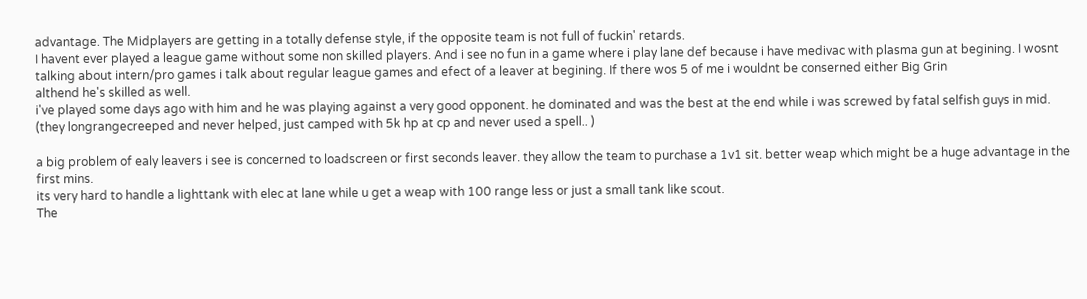advantage. The Midplayers are getting in a totally defense style, if the opposite team is not full of fuckin' retards.
I havent ever played a league game without some non skilled players. And i see no fun in a game where i play lane def because i have medivac with plasma gun at begining. I wosnt talking about intern/pro games i talk about regular league games and efect of a leaver at begining. If there wos 5 of me i wouldnt be conserned either Big Grin
althend he's skilled as well.
i've played some days ago with him and he was playing against a very good opponent. he dominated and was the best at the end while i was screwed by fatal selfish guys in mid. (they longrangecreeped and never helped, just camped with 5k hp at cp and never used a spell.. )

a big problem of ealy leavers i see is concerned to loadscreen or first seconds leaver. they allow the team to purchase a 1v1 sit. better weap which might be a huge advantage in the first mins.
its very hard to handle a lighttank with elec at lane while u get a weap with 100 range less or just a small tank like scout.
The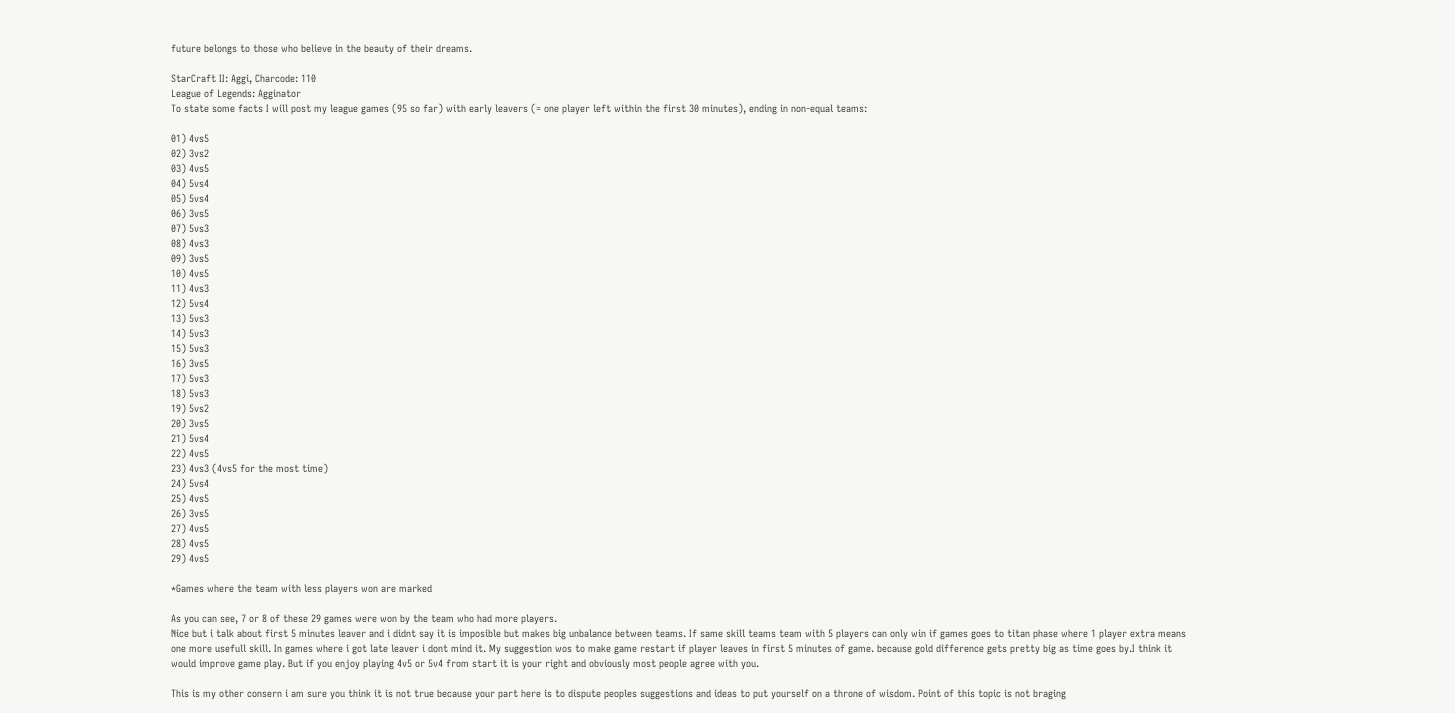future belongs to those who believe in the beauty of their dreams.

StarCraft II: Aggi, Charcode: 110
League of Legends: Agginator
To state some facts I will post my league games (95 so far) with early leavers (= one player left within the first 30 minutes), ending in non-equal teams:

01) 4vs5
02) 3vs2
03) 4vs5
04) 5vs4
05) 5vs4
06) 3vs5
07) 5vs3
08) 4vs3
09) 3vs5
10) 4vs5
11) 4vs3
12) 5vs4
13) 5vs3
14) 5vs3
15) 5vs3
16) 3vs5
17) 5vs3
18) 5vs3
19) 5vs2
20) 3vs5
21) 5vs4
22) 4vs5
23) 4vs3 (4vs5 for the most time)
24) 5vs4
25) 4vs5
26) 3vs5
27) 4vs5
28) 4vs5
29) 4vs5

*Games where the team with less players won are marked

As you can see, 7 or 8 of these 29 games were won by the team who had more players.
Nice but i talk about first 5 minutes leaver and i didnt say it is imposible but makes big unbalance between teams. If same skill teams team with 5 players can only win if games goes to titan phase where 1 player extra means one more usefull skill. In games where i got late leaver i dont mind it. My suggestion wos to make game restart if player leaves in first 5 minutes of game. because gold difference gets pretty big as time goes by.I think it would improve game play. But if you enjoy playing 4v5 or 5v4 from start it is your right and obviously most people agree with you.

This is my other consern i am sure you think it is not true because your part here is to dispute peoples suggestions and ideas to put yourself on a throne of wisdom. Point of this topic is not braging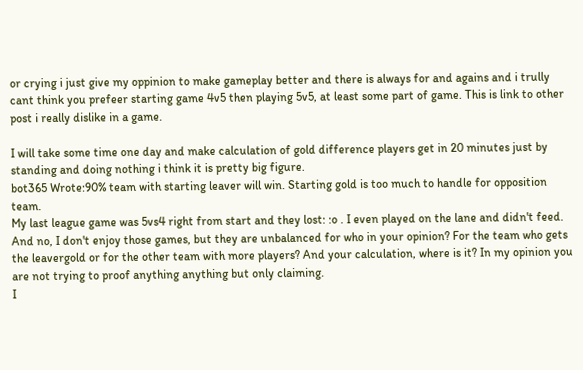or crying i just give my oppinion to make gameplay better and there is always for and agains and i trully cant think you prefeer starting game 4v5 then playing 5v5, at least some part of game. This is link to other post i really dislike in a game.

I will take some time one day and make calculation of gold difference players get in 20 minutes just by standing and doing nothing i think it is pretty big figure.
bot365 Wrote:90% team with starting leaver will win. Starting gold is too much to handle for opposition team.
My last league game was 5vs4 right from start and they lost: :o . I even played on the lane and didn't feed.
And no, I don't enjoy those games, but they are unbalanced for who in your opinion? For the team who gets the leavergold or for the other team with more players? And your calculation, where is it? In my opinion you are not trying to proof anything anything but only claiming.
I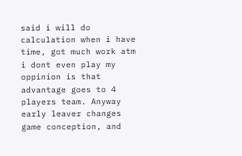said i will do calculation when i have time, got much work atm i dont even play my oppinion is that advantage goes to 4 players team. Anyway early leaver changes game conception, and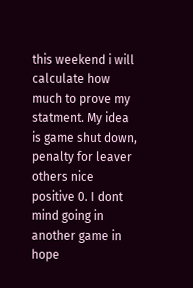this weekend i will calculate how much to prove my statment. My idea is game shut down, penalty for leaver others nice positive 0. I dont mind going in another game in hope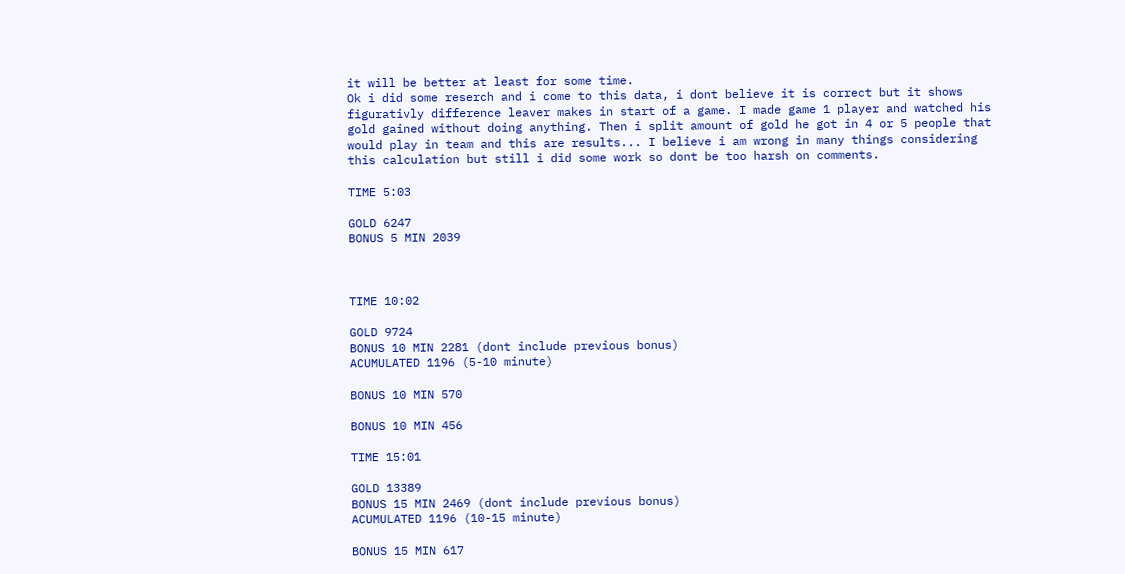it will be better at least for some time.
Ok i did some reserch and i come to this data, i dont believe it is correct but it shows figurativly difference leaver makes in start of a game. I made game 1 player and watched his gold gained without doing anything. Then i split amount of gold he got in 4 or 5 people that would play in team and this are results... I believe i am wrong in many things considering this calculation but still i did some work so dont be too harsh on comments.

TIME 5:03

GOLD 6247
BONUS 5 MIN 2039



TIME 10:02

GOLD 9724
BONUS 10 MIN 2281 (dont include previous bonus)
ACUMULATED 1196 (5-10 minute)

BONUS 10 MIN 570

BONUS 10 MIN 456

TIME 15:01

GOLD 13389
BONUS 15 MIN 2469 (dont include previous bonus)
ACUMULATED 1196 (10-15 minute)

BONUS 15 MIN 617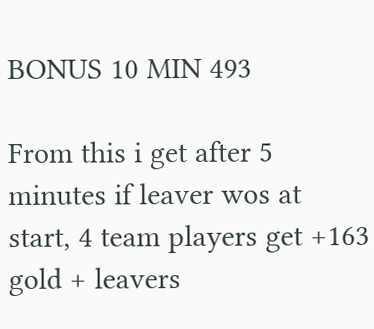BONUS 10 MIN 493

From this i get after 5 minutes if leaver wos at start, 4 team players get +163 gold + leavers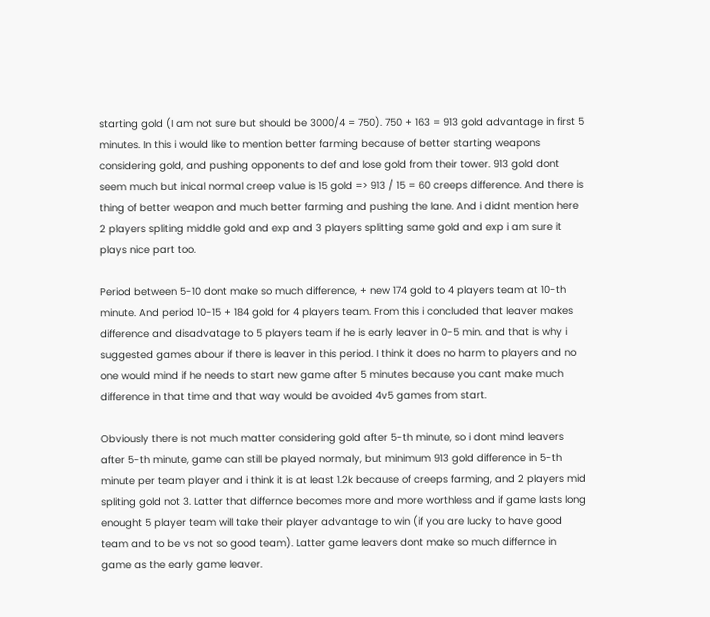starting gold (I am not sure but should be 3000/4 = 750). 750 + 163 = 913 gold advantage in first 5 minutes. In this i would like to mention better farming because of better starting weapons considering gold, and pushing opponents to def and lose gold from their tower. 913 gold dont seem much but inical normal creep value is 15 gold => 913 / 15 = 60 creeps difference. And there is thing of better weapon and much better farming and pushing the lane. And i didnt mention here 2 players spliting middle gold and exp and 3 players splitting same gold and exp i am sure it plays nice part too.

Period between 5-10 dont make so much difference, + new 174 gold to 4 players team at 10-th minute. And period 10-15 + 184 gold for 4 players team. From this i concluded that leaver makes difference and disadvatage to 5 players team if he is early leaver in 0-5 min. and that is why i suggested games abour if there is leaver in this period. I think it does no harm to players and no one would mind if he needs to start new game after 5 minutes because you cant make much difference in that time and that way would be avoided 4v5 games from start.

Obviously there is not much matter considering gold after 5-th minute, so i dont mind leavers after 5-th minute, game can still be played normaly, but minimum 913 gold difference in 5-th minute per team player and i think it is at least 1.2k because of creeps farming, and 2 players mid spliting gold not 3. Latter that differnce becomes more and more worthless and if game lasts long enought 5 player team will take their player advantage to win (if you are lucky to have good team and to be vs not so good team). Latter game leavers dont make so much differnce in game as the early game leaver.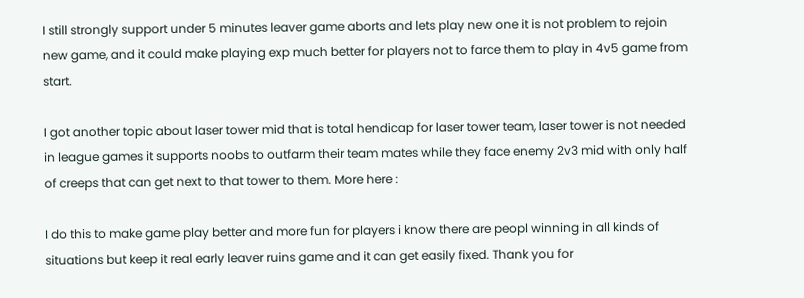I still strongly support under 5 minutes leaver game aborts and lets play new one it is not problem to rejoin new game, and it could make playing exp much better for players not to farce them to play in 4v5 game from start.

I got another topic about laser tower mid that is total hendicap for laser tower team, laser tower is not needed in league games it supports noobs to outfarm their team mates while they face enemy 2v3 mid with only half of creeps that can get next to that tower to them. More here :

I do this to make game play better and more fun for players i know there are peopl winning in all kinds of situations but keep it real early leaver ruins game and it can get easily fixed. Thank you for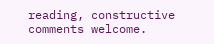reading, constructive comments welcome.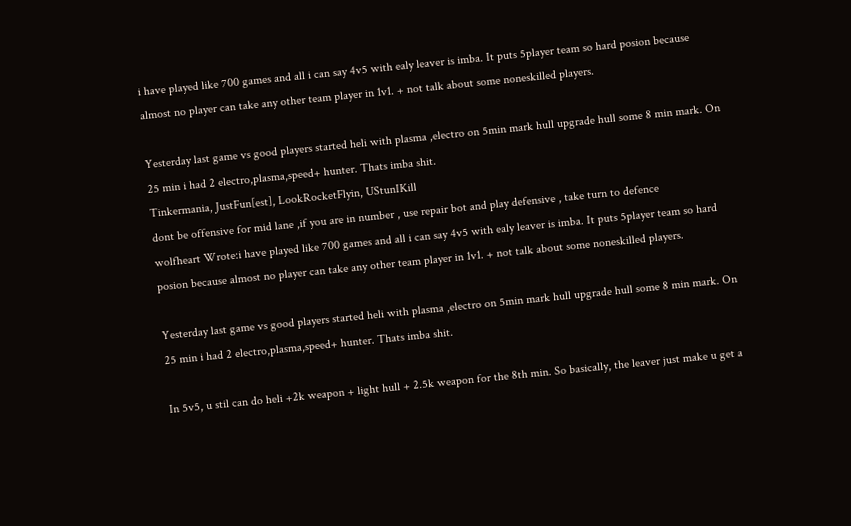i have played like 700 games and all i can say 4v5 with ealy leaver is imba. It puts 5player team so hard posion because almost no player can take any other team player in 1v1. + not talk about some noneskilled players.

Yesterday last game vs good players started heli with plasma ,electro on 5min mark hull upgrade hull some 8 min mark. On 25 min i had 2 electro,plasma,speed+ hunter. Thats imba shit.
Tinkermania, JustFun[est], LookRocketFlyin, UStunIKill
dont be offensive for mid lane ,if you are in number , use repair bot and play defensive , take turn to defence
wolfheart Wrote:i have played like 700 games and all i can say 4v5 with ealy leaver is imba. It puts 5player team so hard posion because almost no player can take any other team player in 1v1. + not talk about some noneskilled players.

Yesterday last game vs good players started heli with plasma ,electro on 5min mark hull upgrade hull some 8 min mark. On 25 min i had 2 electro,plasma,speed+ hunter. Thats imba shit.

In 5v5, u stil can do heli +2k weapon + light hull + 2.5k weapon for the 8th min. So basically, the leaver just make u get a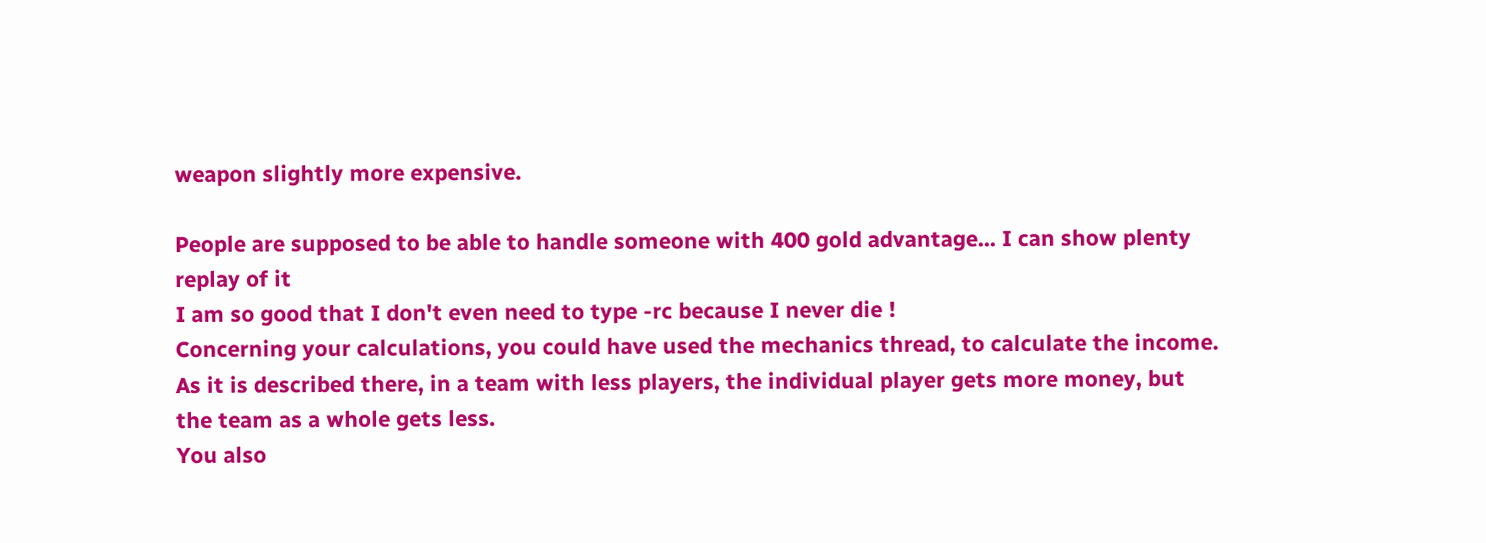weapon slightly more expensive.

People are supposed to be able to handle someone with 400 gold advantage... I can show plenty replay of it
I am so good that I don't even need to type -rc because I never die !
Concerning your calculations, you could have used the mechanics thread, to calculate the income. As it is described there, in a team with less players, the individual player gets more money, but the team as a whole gets less.
You also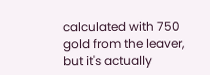calculated with 750 gold from the leaver, but it's actually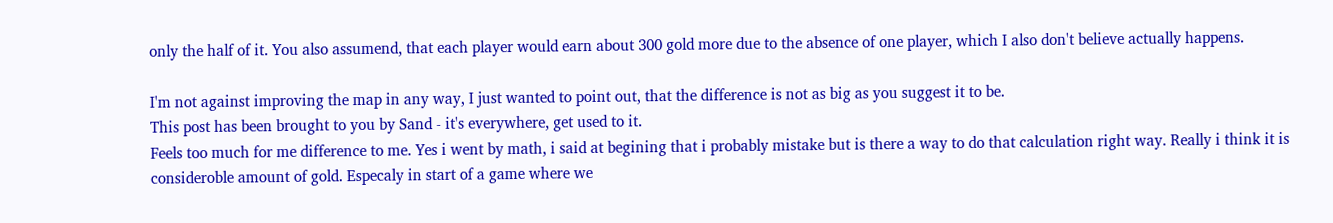only the half of it. You also assumend, that each player would earn about 300 gold more due to the absence of one player, which I also don't believe actually happens.

I'm not against improving the map in any way, I just wanted to point out, that the difference is not as big as you suggest it to be.
This post has been brought to you by Sand - it's everywhere, get used to it.
Feels too much for me difference to me. Yes i went by math, i said at begining that i probably mistake but is there a way to do that calculation right way. Really i think it is consideroble amount of gold. Especaly in start of a game where we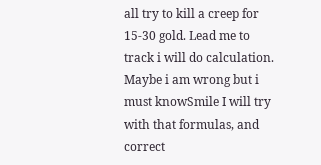all try to kill a creep for 15-30 gold. Lead me to track i will do calculation. Maybe i am wrong but i must knowSmile I will try with that formulas, and correct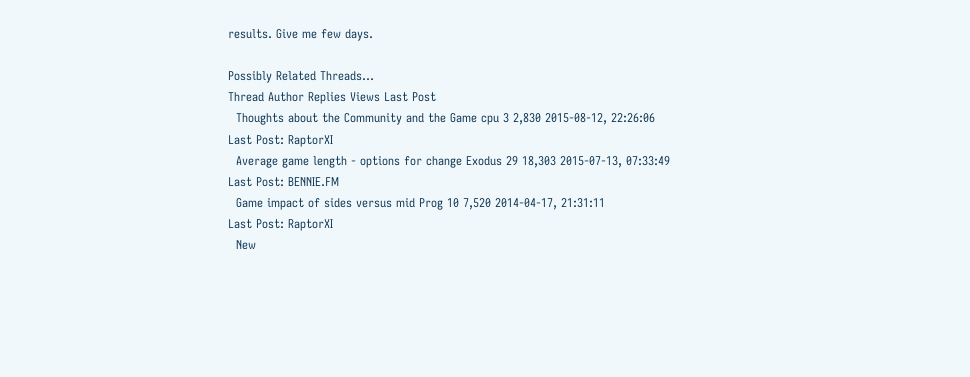results. Give me few days.

Possibly Related Threads…
Thread Author Replies Views Last Post
  Thoughts about the Community and the Game cpu 3 2,830 2015-08-12, 22:26:06
Last Post: RaptorXI
  Average game length - options for change Exodus 29 18,303 2015-07-13, 07:33:49
Last Post: BENNIE.FM
  Game impact of sides versus mid Prog 10 7,520 2014-04-17, 21:31:11
Last Post: RaptorXI
  New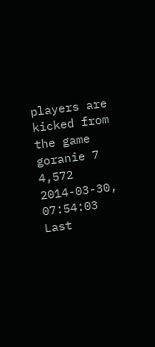players are kicked from the game goranie 7 4,572 2014-03-30, 07:54:03
Last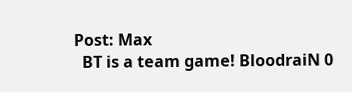Post: Max
  BT is a team game! BloodraiN 0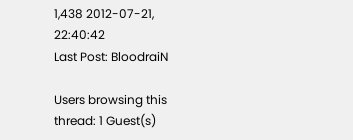1,438 2012-07-21, 22:40:42
Last Post: BloodraiN

Users browsing this thread: 1 Guest(s)